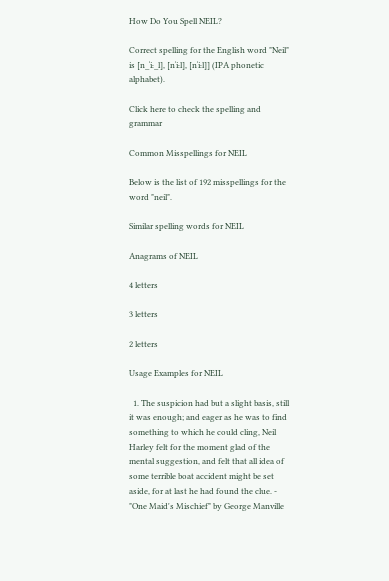How Do You Spell NEIL?

Correct spelling for the English word "Neil" is [n_ˈiː_l], [nˈiːl], [nˈiːl]] (IPA phonetic alphabet).

Click here to check the spelling and grammar

Common Misspellings for NEIL

Below is the list of 192 misspellings for the word "neil".

Similar spelling words for NEIL

Anagrams of NEIL

4 letters

3 letters

2 letters

Usage Examples for NEIL

  1. The suspicion had but a slight basis, still it was enough; and eager as he was to find something to which he could cling, Neil Harley felt for the moment glad of the mental suggestion, and felt that all idea of some terrible boat accident might be set aside, for at last he had found the clue. - "One Maid's Mischief" by George Manville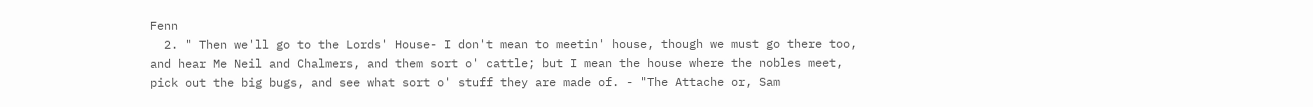Fenn
  2. " Then we'll go to the Lords' House- I don't mean to meetin' house, though we must go there too, and hear Me Neil and Chalmers, and them sort o' cattle; but I mean the house where the nobles meet, pick out the big bugs, and see what sort o' stuff they are made of. - "The Attache or, Sam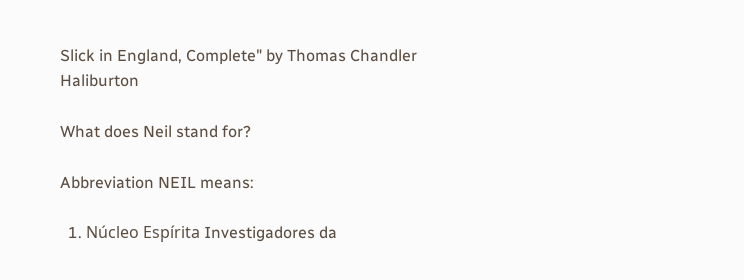Slick in England, Complete" by Thomas Chandler Haliburton

What does Neil stand for?

Abbreviation NEIL means:

  1. Núcleo Espírita Investigadores da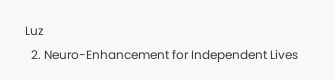Luz
  2. Neuro-Enhancement for Independent Lives